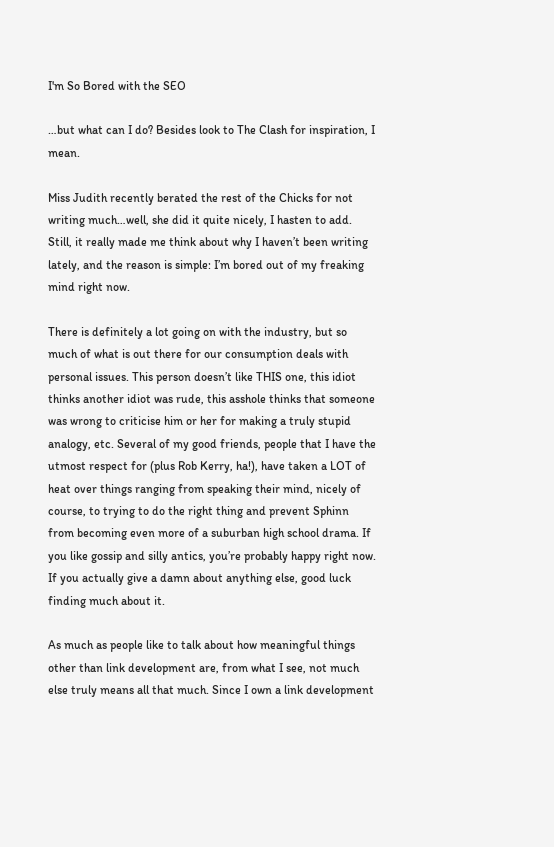I'm So Bored with the SEO

…but what can I do? Besides look to The Clash for inspiration, I mean.

Miss Judith recently berated the rest of the Chicks for not writing much…well, she did it quite nicely, I hasten to add. Still, it really made me think about why I haven’t been writing lately, and the reason is simple: I’m bored out of my freaking mind right now.

There is definitely a lot going on with the industry, but so much of what is out there for our consumption deals with personal issues. This person doesn’t like THIS one, this idiot thinks another idiot was rude, this asshole thinks that someone was wrong to criticise him or her for making a truly stupid analogy, etc. Several of my good friends, people that I have the utmost respect for (plus Rob Kerry, ha!), have taken a LOT of heat over things ranging from speaking their mind, nicely of course, to trying to do the right thing and prevent Sphinn from becoming even more of a suburban high school drama. If you like gossip and silly antics, you’re probably happy right now. If you actually give a damn about anything else, good luck finding much about it.

As much as people like to talk about how meaningful things other than link development are, from what I see, not much else truly means all that much. Since I own a link development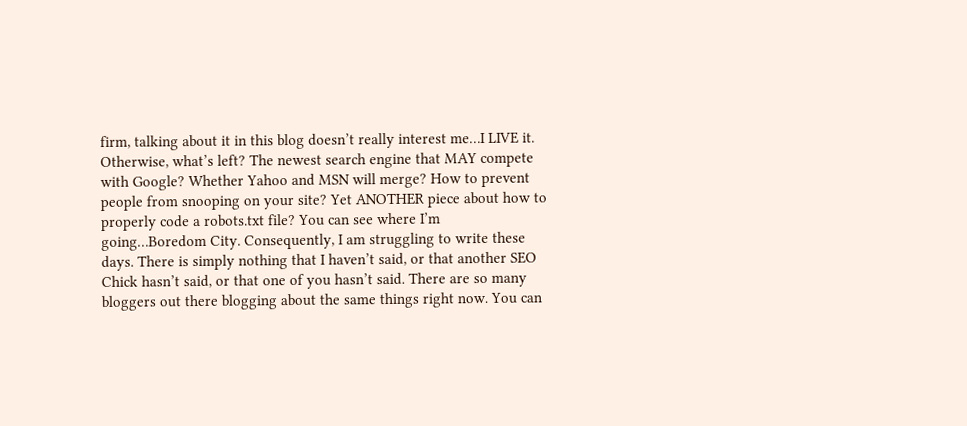firm, talking about it in this blog doesn’t really interest me…I LIVE it. Otherwise, what’s left? The newest search engine that MAY compete with Google? Whether Yahoo and MSN will merge? How to prevent people from snooping on your site? Yet ANOTHER piece about how to properly code a robots.txt file? You can see where I’m going…Boredom City. Consequently, I am struggling to write these days. There is simply nothing that I haven’t said, or that another SEO Chick hasn’t said, or that one of you hasn’t said. There are so many bloggers out there blogging about the same things right now. You can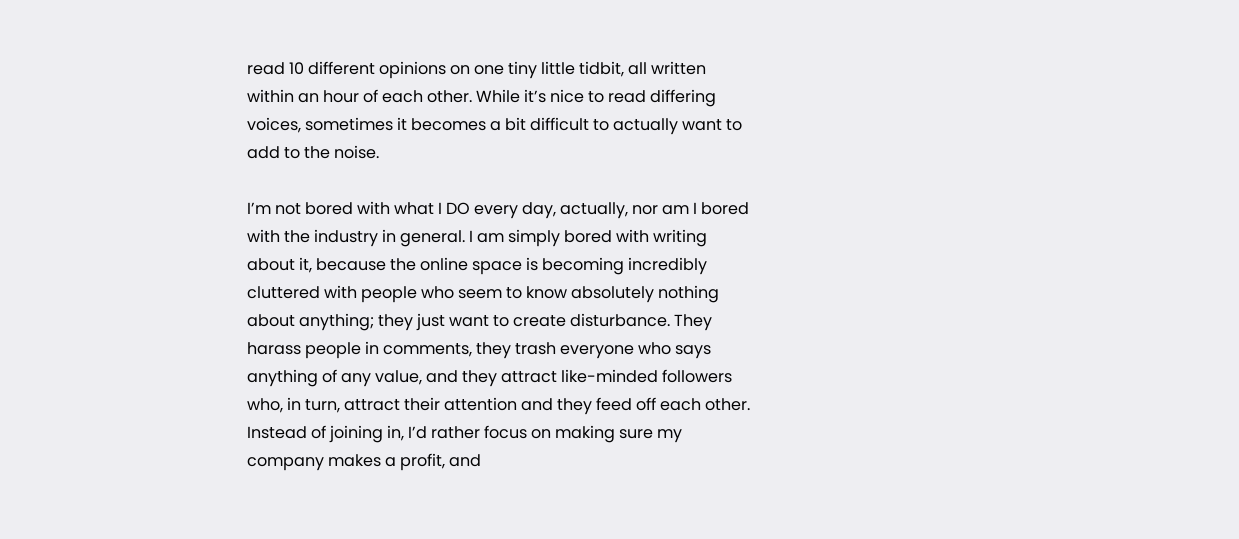read 10 different opinions on one tiny little tidbit, all written within an hour of each other. While it’s nice to read differing voices, sometimes it becomes a bit difficult to actually want to add to the noise.

I’m not bored with what I DO every day, actually, nor am I bored with the industry in general. I am simply bored with writing about it, because the online space is becoming incredibly cluttered with people who seem to know absolutely nothing about anything; they just want to create disturbance. They harass people in comments, they trash everyone who says anything of any value, and they attract like-minded followers who, in turn, attract their attention and they feed off each other. Instead of joining in, I’d rather focus on making sure my company makes a profit, and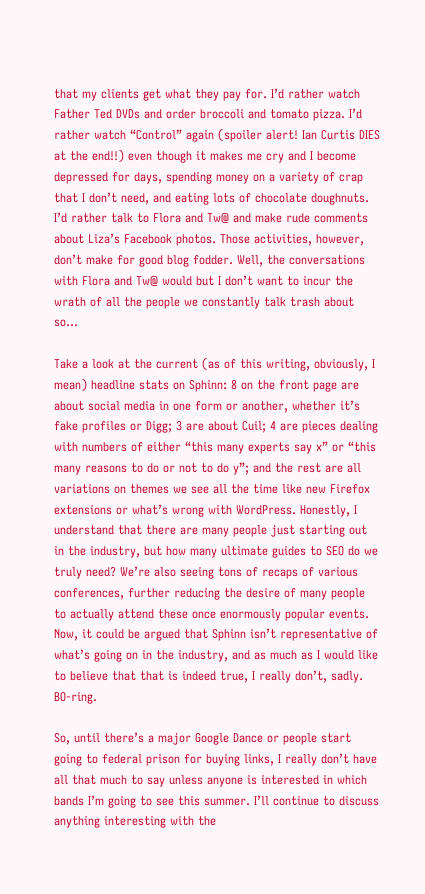that my clients get what they pay for. I’d rather watch Father Ted DVDs and order broccoli and tomato pizza. I’d rather watch “Control” again (spoiler alert! Ian Curtis DIES at the end!!) even though it makes me cry and I become depressed for days, spending money on a variety of crap that I don’t need, and eating lots of chocolate doughnuts. I’d rather talk to Flora and Tw@ and make rude comments about Liza’s Facebook photos. Those activities, however, don’t make for good blog fodder. Well, the conversations with Flora and Tw@ would but I don’t want to incur the wrath of all the people we constantly talk trash about so…

Take a look at the current (as of this writing, obviously, I mean) headline stats on Sphinn: 8 on the front page are about social media in one form or another, whether it’s fake profiles or Digg; 3 are about Cuil; 4 are pieces dealing with numbers of either “this many experts say x” or “this many reasons to do or not to do y”; and the rest are all variations on themes we see all the time like new Firefox extensions or what’s wrong with WordPress. Honestly, I understand that there are many people just starting out in the industry, but how many ultimate guides to SEO do we truly need? We’re also seeing tons of recaps of various conferences, further reducing the desire of many people to actually attend these once enormously popular events. Now, it could be argued that Sphinn isn’t representative of what’s going on in the industry, and as much as I would like to believe that that is indeed true, I really don’t, sadly. BO-ring.

So, until there’s a major Google Dance or people start going to federal prison for buying links, I really don’t have all that much to say unless anyone is interested in which bands I’m going to see this summer. I’ll continue to discuss anything interesting with the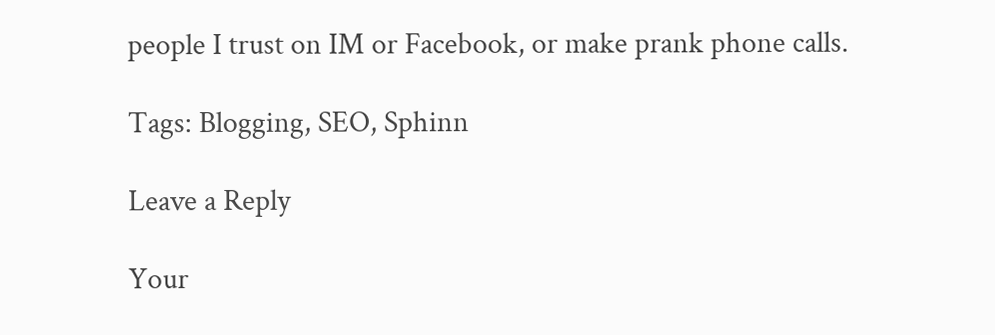people I trust on IM or Facebook, or make prank phone calls.

Tags: Blogging, SEO, Sphinn

Leave a Reply

Your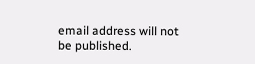email address will not be published.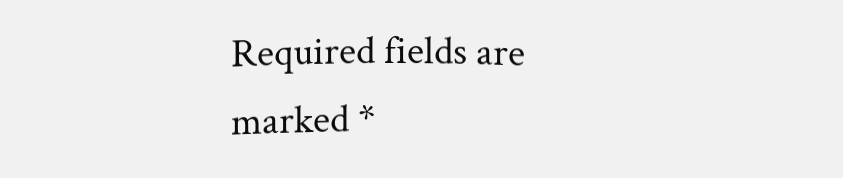Required fields are marked *